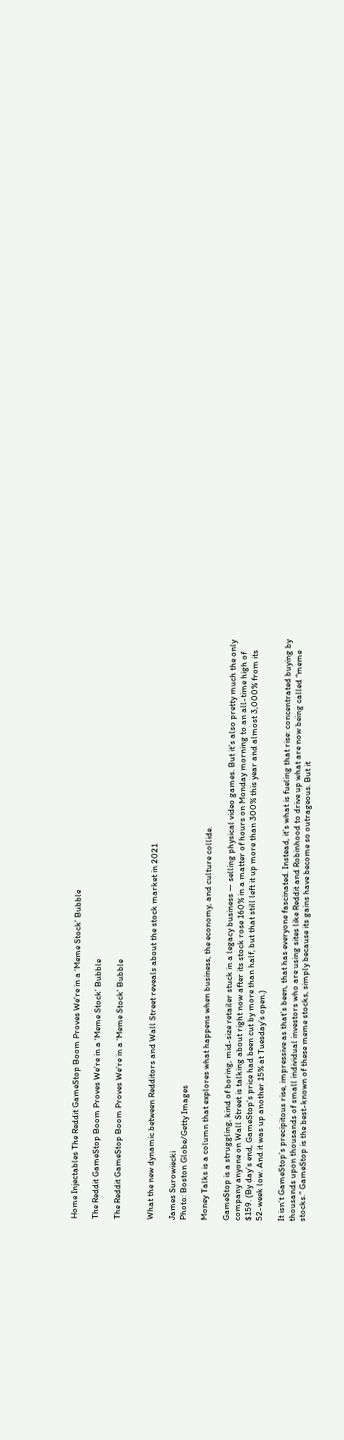Home Injectables The Reddit GameStop Boom Proves We’re in a ‘Meme Stock’ Bubble

The Reddit GameStop Boom Proves We’re in a ‘Meme Stock’ Bubble

The Reddit GameStop Boom Proves We’re in a ‘Meme Stock’ Bubble


What the new dynamic between Redditors and Wall Street reveals about the stock market in 2021

James Surowiecki
Photo: Boston Globe/Getty Images

Money Talks is a column that explores what happens when business, the economy, and culture collide.

GameStop is a struggling, kind of boring, mid-size retailer stuck in a legacy business — selling physical video games. But it’s also pretty much the only company anyone on Wall Street is talking about right now after its stock rose 160% in a matter of hours on Monday morning to an all-time high of $159. (By day’s end, GameStop’s price had been cut by more than half, but that still left it up more than 300% this year and almost 3,000% from its 52-week low. And it was up another 15% at Tuesday’s open.)

It isn’t GameStop’s precipitous rise, impressive as that’s been, that has everyone fascinated. Instead, it’s what is fueling that rise: concentrated buying by thousands upon thousands of small individual investors who are using sites like Reddit and Robinhood to drive up what are now being called “meme stocks.” GameStop is the best-known of these meme stocks, simply because its gains have become so outrageous. But it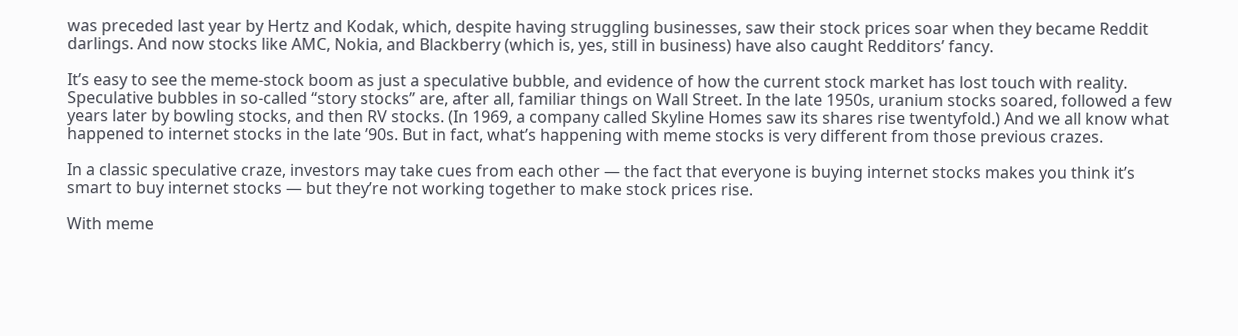was preceded last year by Hertz and Kodak, which, despite having struggling businesses, saw their stock prices soar when they became Reddit darlings. And now stocks like AMC, Nokia, and Blackberry (which is, yes, still in business) have also caught Redditors’ fancy.

It’s easy to see the meme-stock boom as just a speculative bubble, and evidence of how the current stock market has lost touch with reality. Speculative bubbles in so-called “story stocks” are, after all, familiar things on Wall Street. In the late 1950s, uranium stocks soared, followed a few years later by bowling stocks, and then RV stocks. (In 1969, a company called Skyline Homes saw its shares rise twentyfold.) And we all know what happened to internet stocks in the late ’90s. But in fact, what’s happening with meme stocks is very different from those previous crazes.

In a classic speculative craze, investors may take cues from each other — the fact that everyone is buying internet stocks makes you think it’s smart to buy internet stocks — but they’re not working together to make stock prices rise.

With meme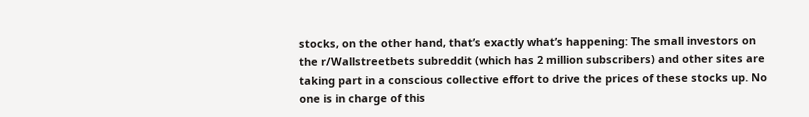stocks, on the other hand, that’s exactly what’s happening: The small investors on the r/Wallstreetbets subreddit (which has 2 million subscribers) and other sites are taking part in a conscious collective effort to drive the prices of these stocks up. No one is in charge of this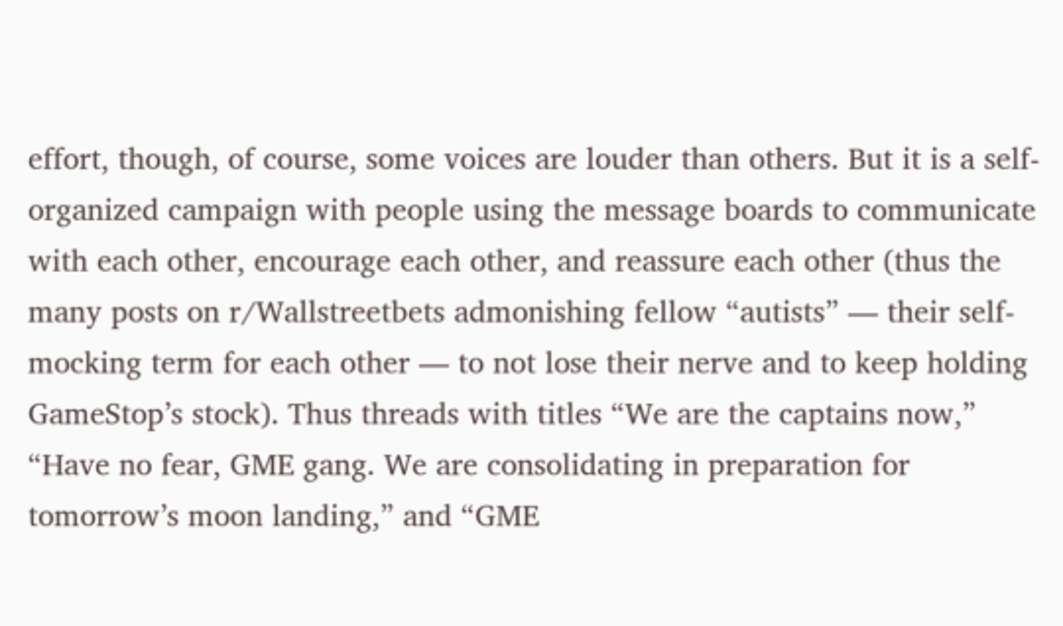effort, though, of course, some voices are louder than others. But it is a self-organized campaign with people using the message boards to communicate with each other, encourage each other, and reassure each other (thus the many posts on r/Wallstreetbets admonishing fellow “autists” — their self-mocking term for each other — to not lose their nerve and to keep holding GameStop’s stock). Thus threads with titles “We are the captains now,” “Have no fear, GME gang. We are consolidating in preparation for tomorrow’s moon landing,” and “GME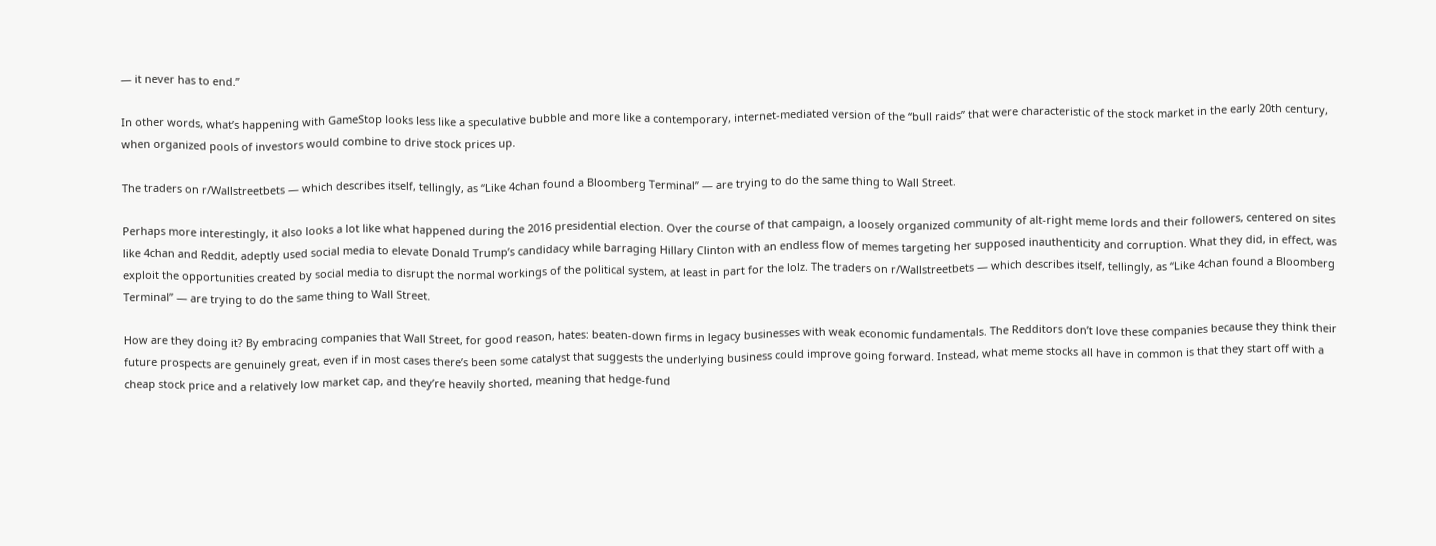— it never has to end.”

In other words, what’s happening with GameStop looks less like a speculative bubble and more like a contemporary, internet-mediated version of the “bull raids” that were characteristic of the stock market in the early 20th century, when organized pools of investors would combine to drive stock prices up.

The traders on r/Wallstreetbets — which describes itself, tellingly, as “Like 4chan found a Bloomberg Terminal” — are trying to do the same thing to Wall Street.

Perhaps more interestingly, it also looks a lot like what happened during the 2016 presidential election. Over the course of that campaign, a loosely organized community of alt-right meme lords and their followers, centered on sites like 4chan and Reddit, adeptly used social media to elevate Donald Trump’s candidacy while barraging Hillary Clinton with an endless flow of memes targeting her supposed inauthenticity and corruption. What they did, in effect, was exploit the opportunities created by social media to disrupt the normal workings of the political system, at least in part for the lolz. The traders on r/Wallstreetbets — which describes itself, tellingly, as “Like 4chan found a Bloomberg Terminal” — are trying to do the same thing to Wall Street.

How are they doing it? By embracing companies that Wall Street, for good reason, hates: beaten-down firms in legacy businesses with weak economic fundamentals. The Redditors don’t love these companies because they think their future prospects are genuinely great, even if in most cases there’s been some catalyst that suggests the underlying business could improve going forward. Instead, what meme stocks all have in common is that they start off with a cheap stock price and a relatively low market cap, and they’re heavily shorted, meaning that hedge-fund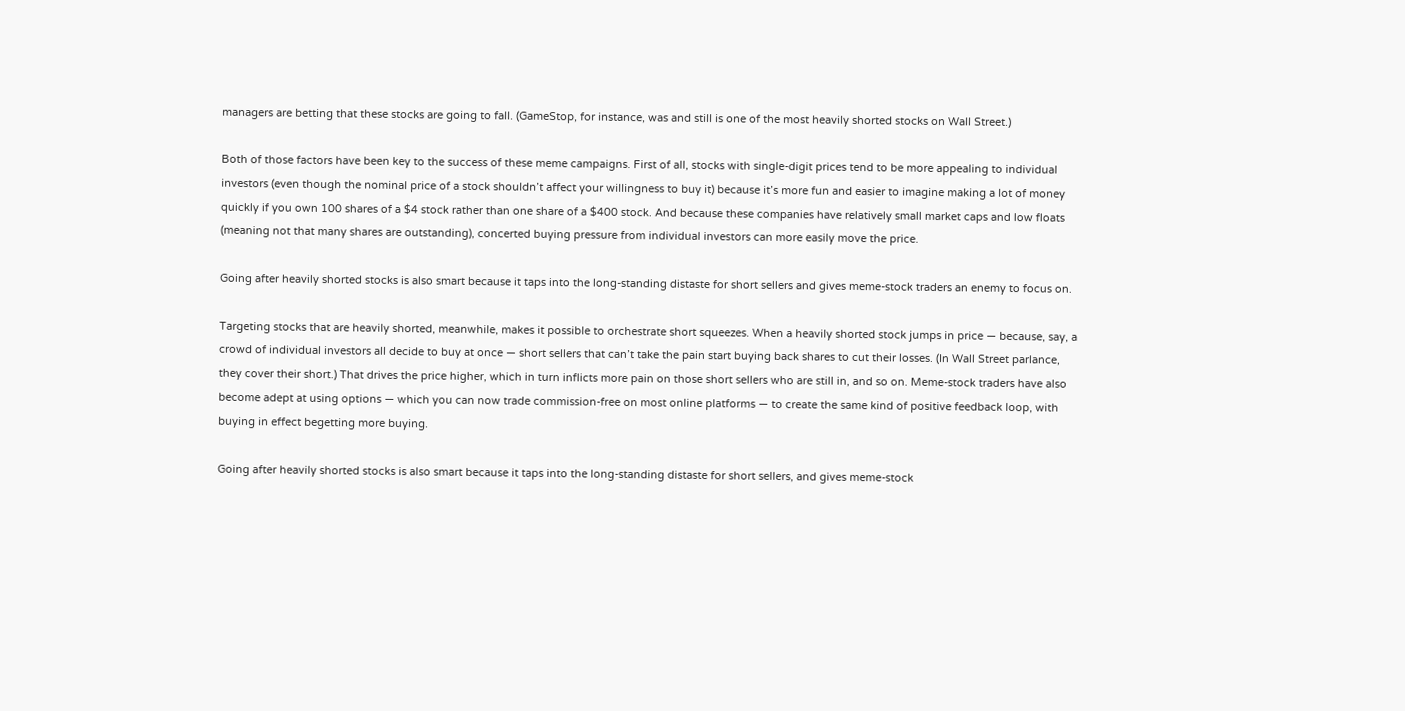managers are betting that these stocks are going to fall. (GameStop, for instance, was and still is one of the most heavily shorted stocks on Wall Street.)

Both of those factors have been key to the success of these meme campaigns. First of all, stocks with single-digit prices tend to be more appealing to individual investors (even though the nominal price of a stock shouldn’t affect your willingness to buy it) because it’s more fun and easier to imagine making a lot of money quickly if you own 100 shares of a $4 stock rather than one share of a $400 stock. And because these companies have relatively small market caps and low floats (meaning not that many shares are outstanding), concerted buying pressure from individual investors can more easily move the price.

Going after heavily shorted stocks is also smart because it taps into the long-standing distaste for short sellers and gives meme-stock traders an enemy to focus on.

Targeting stocks that are heavily shorted, meanwhile, makes it possible to orchestrate short squeezes. When a heavily shorted stock jumps in price — because, say, a crowd of individual investors all decide to buy at once — short sellers that can’t take the pain start buying back shares to cut their losses. (In Wall Street parlance, they cover their short.) That drives the price higher, which in turn inflicts more pain on those short sellers who are still in, and so on. Meme-stock traders have also become adept at using options — which you can now trade commission-free on most online platforms — to create the same kind of positive feedback loop, with buying in effect begetting more buying.

Going after heavily shorted stocks is also smart because it taps into the long-standing distaste for short sellers, and gives meme-stock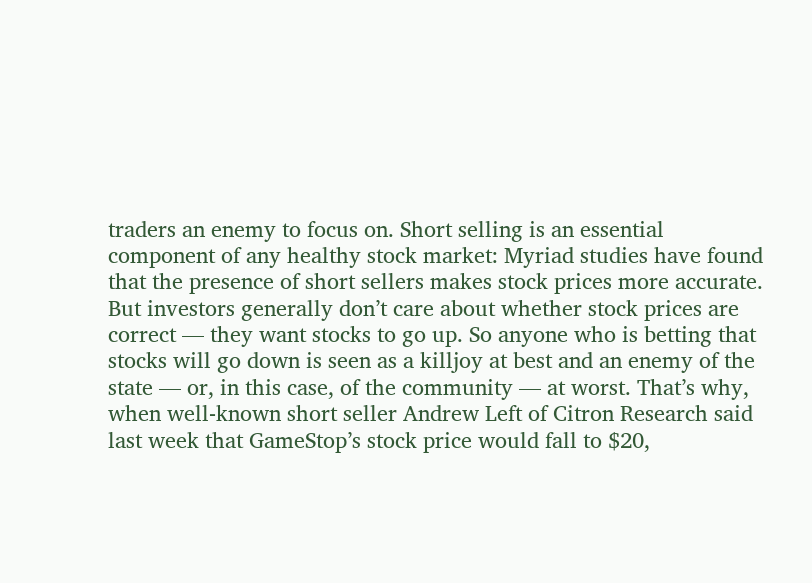traders an enemy to focus on. Short selling is an essential component of any healthy stock market: Myriad studies have found that the presence of short sellers makes stock prices more accurate. But investors generally don’t care about whether stock prices are correct — they want stocks to go up. So anyone who is betting that stocks will go down is seen as a killjoy at best and an enemy of the state — or, in this case, of the community — at worst. That’s why, when well-known short seller Andrew Left of Citron Research said last week that GameStop’s stock price would fall to $20,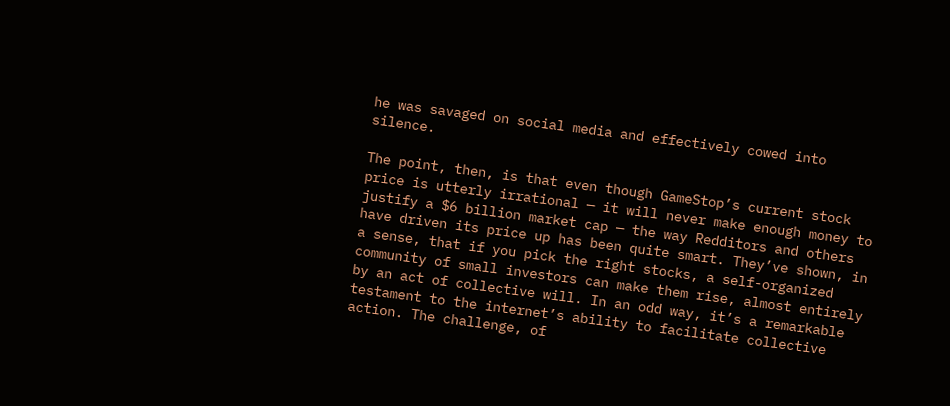he was savaged on social media and effectively cowed into silence.

The point, then, is that even though GameStop’s current stock price is utterly irrational — it will never make enough money to justify a $6 billion market cap — the way Redditors and others have driven its price up has been quite smart. They’ve shown, in a sense, that if you pick the right stocks, a self-organized community of small investors can make them rise, almost entirely by an act of collective will. In an odd way, it’s a remarkable testament to the internet’s ability to facilitate collective action. The challenge, of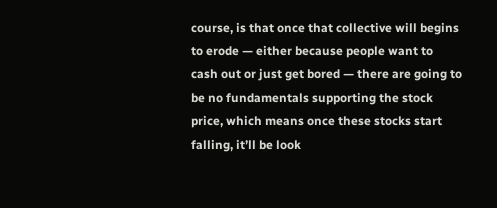course, is that once that collective will begins to erode — either because people want to cash out or just get bored — there are going to be no fundamentals supporting the stock price, which means once these stocks start falling, it’ll be look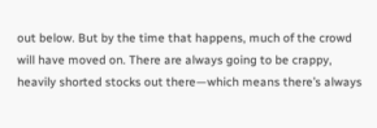out below. But by the time that happens, much of the crowd will have moved on. There are always going to be crappy, heavily shorted stocks out there—which means there’s always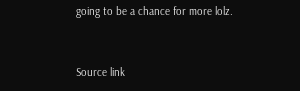going to be a chance for more lolz.


Source link